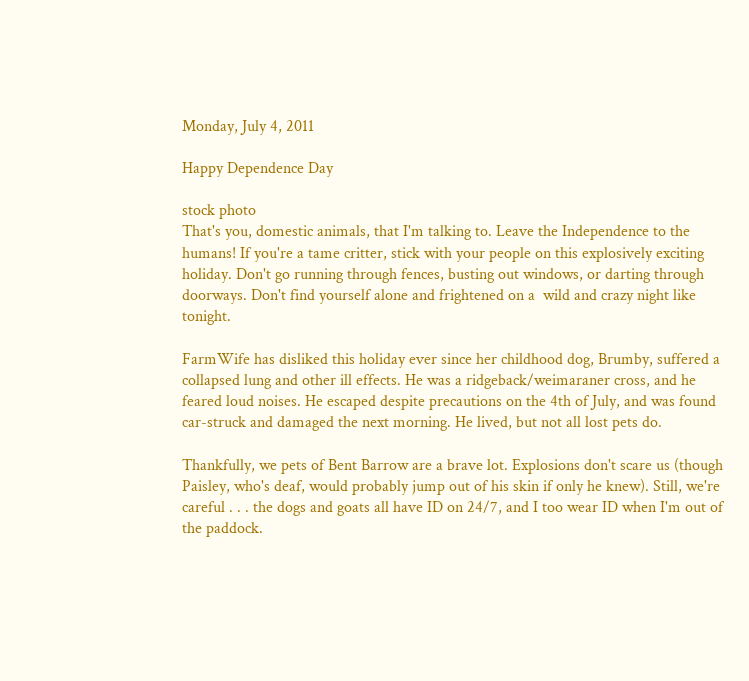Monday, July 4, 2011

Happy Dependence Day

stock photo
That's you, domestic animals, that I'm talking to. Leave the Independence to the humans! If you're a tame critter, stick with your people on this explosively exciting holiday. Don't go running through fences, busting out windows, or darting through doorways. Don't find yourself alone and frightened on a  wild and crazy night like tonight.

FarmWife has disliked this holiday ever since her childhood dog, Brumby, suffered a collapsed lung and other ill effects. He was a ridgeback/weimaraner cross, and he feared loud noises. He escaped despite precautions on the 4th of July, and was found car-struck and damaged the next morning. He lived, but not all lost pets do.

Thankfully, we pets of Bent Barrow are a brave lot. Explosions don't scare us (though Paisley, who's deaf, would probably jump out of his skin if only he knew). Still, we're careful . . . the dogs and goats all have ID on 24/7, and I too wear ID when I'm out of the paddock.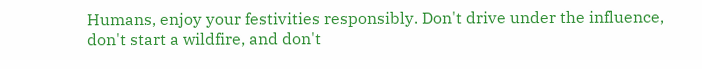Humans, enjoy your festivities responsibly. Don't drive under the influence, don't start a wildfire, and don't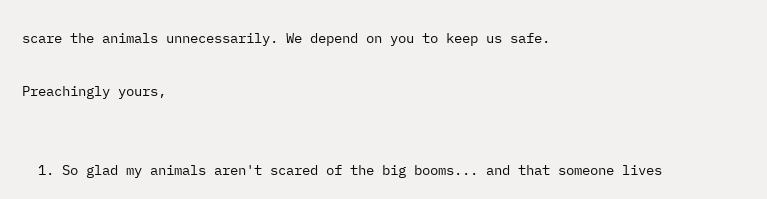scare the animals unnecessarily. We depend on you to keep us safe.

Preachingly yours,


  1. So glad my animals aren't scared of the big booms... and that someone lives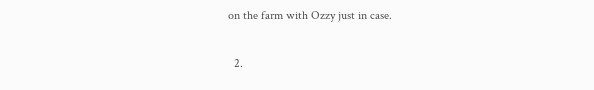on the farm with Ozzy just in case.

  2.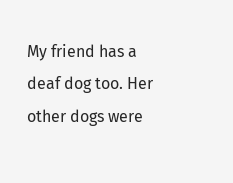My friend has a deaf dog too. Her other dogs were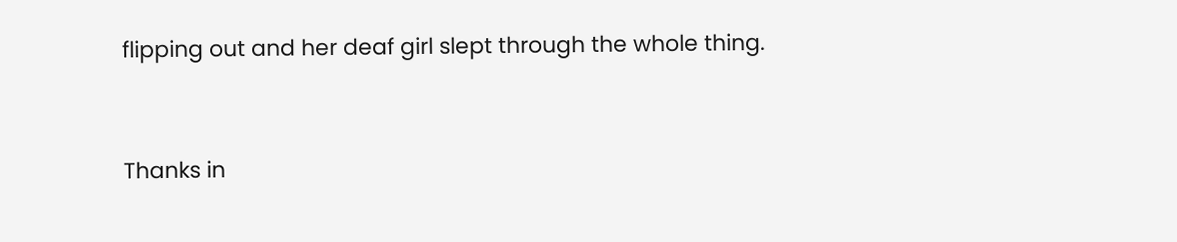flipping out and her deaf girl slept through the whole thing.


Thanks in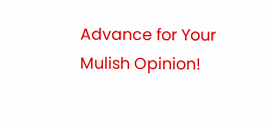Advance for Your Mulish Opinion!